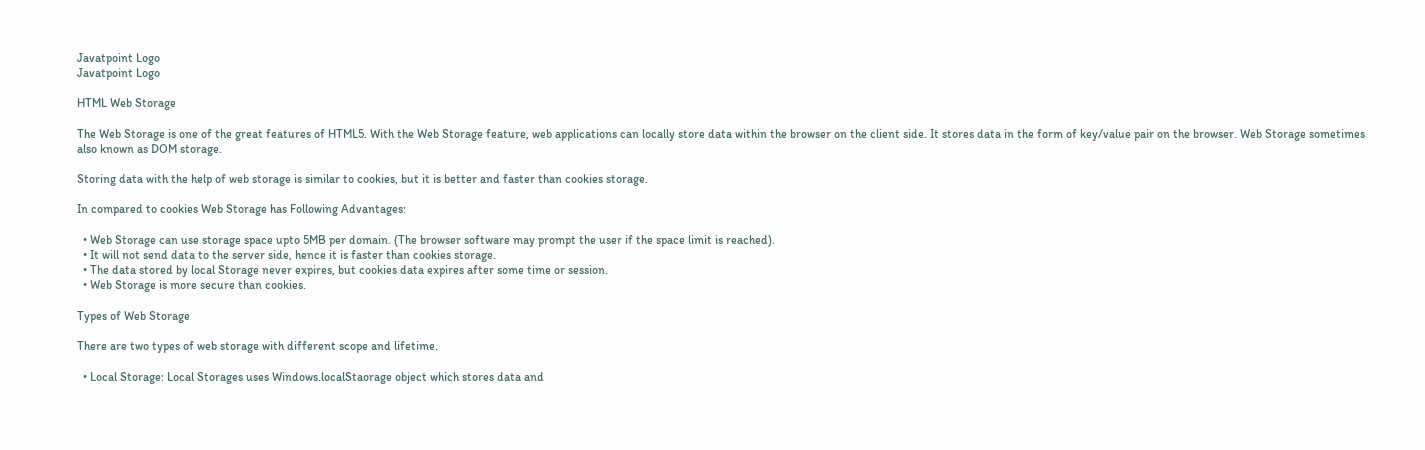Javatpoint Logo
Javatpoint Logo

HTML Web Storage

The Web Storage is one of the great features of HTML5. With the Web Storage feature, web applications can locally store data within the browser on the client side. It stores data in the form of key/value pair on the browser. Web Storage sometimes also known as DOM storage.

Storing data with the help of web storage is similar to cookies, but it is better and faster than cookies storage.

In compared to cookies Web Storage has Following Advantages:

  • Web Storage can use storage space upto 5MB per domain. (The browser software may prompt the user if the space limit is reached).
  • It will not send data to the server side, hence it is faster than cookies storage.
  • The data stored by local Storage never expires, but cookies data expires after some time or session.
  • Web Storage is more secure than cookies.

Types of Web Storage

There are two types of web storage with different scope and lifetime.

  • Local Storage: Local Storages uses Windows.localStaorage object which stores data and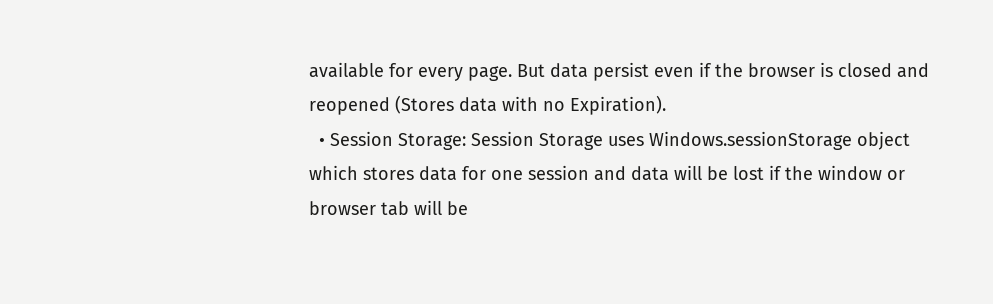available for every page. But data persist even if the browser is closed and reopened (Stores data with no Expiration).
  • Session Storage: Session Storage uses Windows.sessionStorage object which stores data for one session and data will be lost if the window or browser tab will be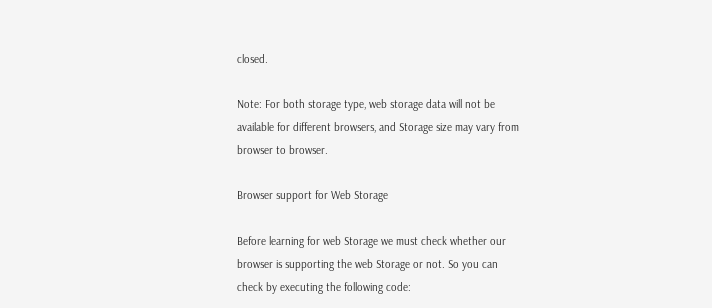closed.

Note: For both storage type, web storage data will not be available for different browsers, and Storage size may vary from browser to browser.

Browser support for Web Storage

Before learning for web Storage we must check whether our browser is supporting the web Storage or not. So you can check by executing the following code: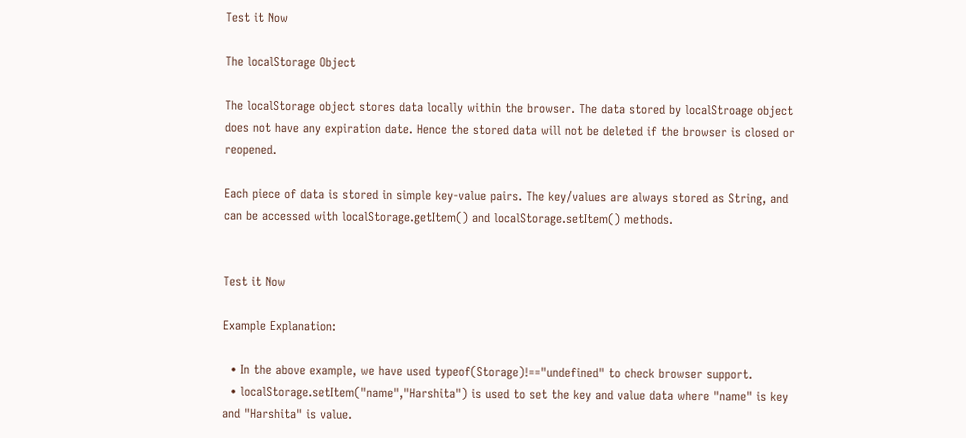Test it Now

The localStorage Object

The localStorage object stores data locally within the browser. The data stored by localStroage object does not have any expiration date. Hence the stored data will not be deleted if the browser is closed or reopened.

Each piece of data is stored in simple key-value pairs. The key/values are always stored as String, and can be accessed with localStorage.getItem() and localStorage.setItem() methods.


Test it Now

Example Explanation:

  • In the above example, we have used typeof(Storage)!=="undefined" to check browser support.
  • localStorage.setItem("name","Harshita") is used to set the key and value data where "name" is key and "Harshita" is value.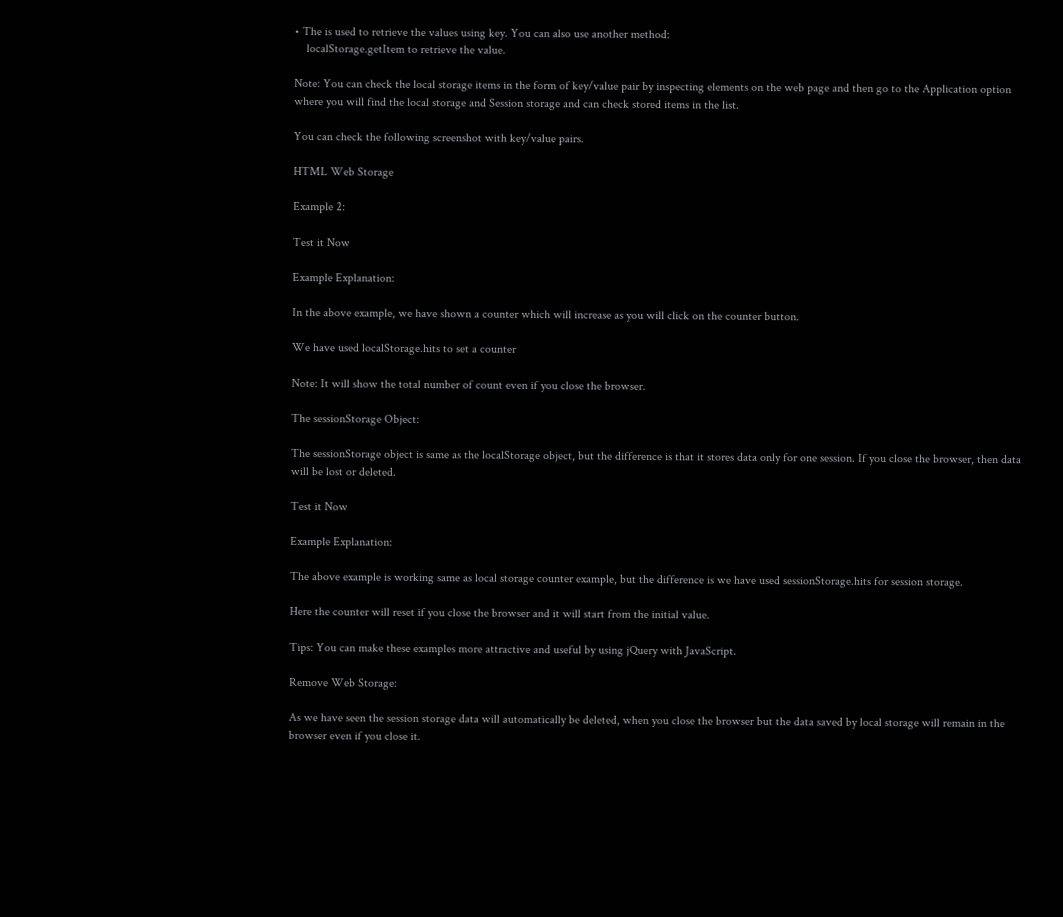• The is used to retrieve the values using key. You can also use another method:
    localStorage.getItem to retrieve the value.

Note: You can check the local storage items in the form of key/value pair by inspecting elements on the web page and then go to the Application option where you will find the local storage and Session storage and can check stored items in the list.

You can check the following screenshot with key/value pairs.

HTML Web Storage

Example 2:

Test it Now

Example Explanation:

In the above example, we have shown a counter which will increase as you will click on the counter button.

We have used localStorage.hits to set a counter

Note: It will show the total number of count even if you close the browser.

The sessionStorage Object:

The sessionStorage object is same as the localStorage object, but the difference is that it stores data only for one session. If you close the browser, then data will be lost or deleted.

Test it Now

Example Explanation:

The above example is working same as local storage counter example, but the difference is we have used sessionStorage.hits for session storage.

Here the counter will reset if you close the browser and it will start from the initial value.

Tips: You can make these examples more attractive and useful by using jQuery with JavaScript.

Remove Web Storage:

As we have seen the session storage data will automatically be deleted, when you close the browser but the data saved by local storage will remain in the browser even if you close it.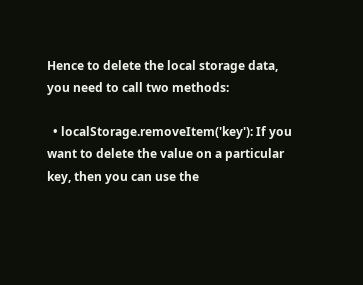Hence to delete the local storage data, you need to call two methods:

  • localStorage.removeItem('key'): If you want to delete the value on a particular key, then you can use the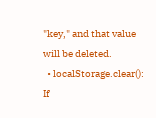"key," and that value will be deleted.
  • localStorage.clear(): If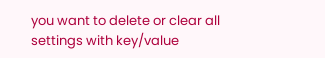you want to delete or clear all settings with key/value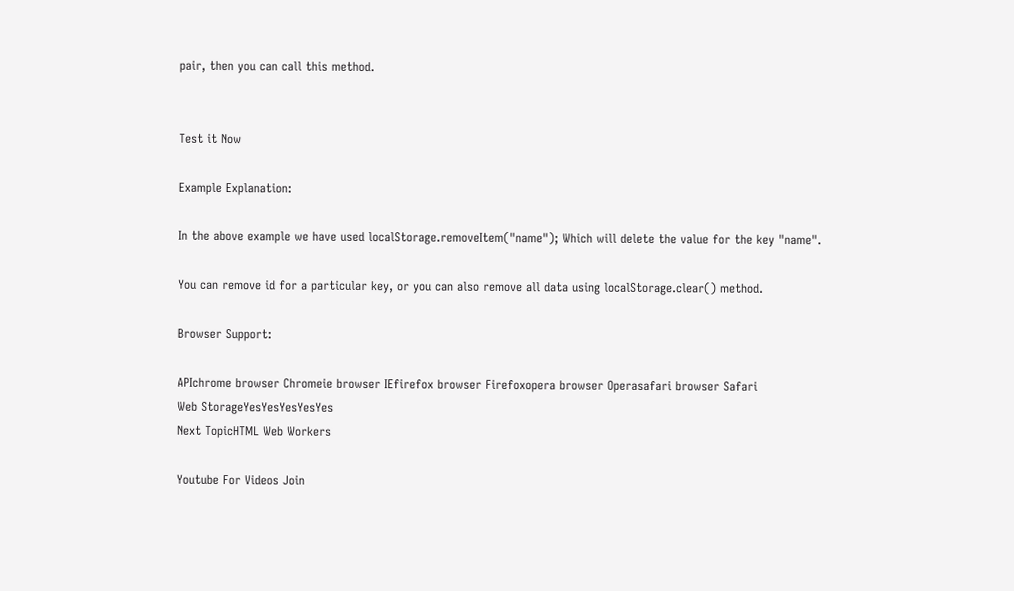pair, then you can call this method.


Test it Now

Example Explanation:

In the above example we have used localStorage.removeItem("name"); Which will delete the value for the key "name".

You can remove id for a particular key, or you can also remove all data using localStorage.clear() method.

Browser Support:

APIchrome browser Chromeie browser IEfirefox browser Firefoxopera browser Operasafari browser Safari
Web StorageYesYesYesYesYes
Next TopicHTML Web Workers

Youtube For Videos Join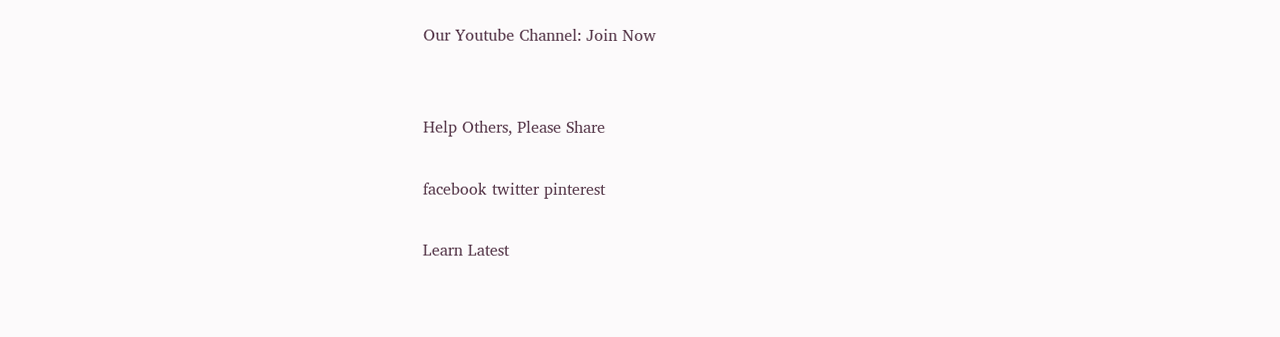Our Youtube Channel: Join Now


Help Others, Please Share

facebook twitter pinterest

Learn Latest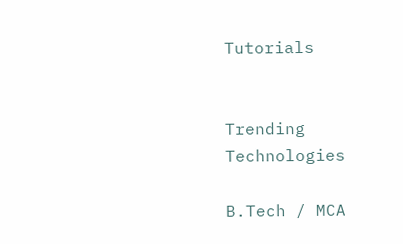Tutorials


Trending Technologies

B.Tech / MCA